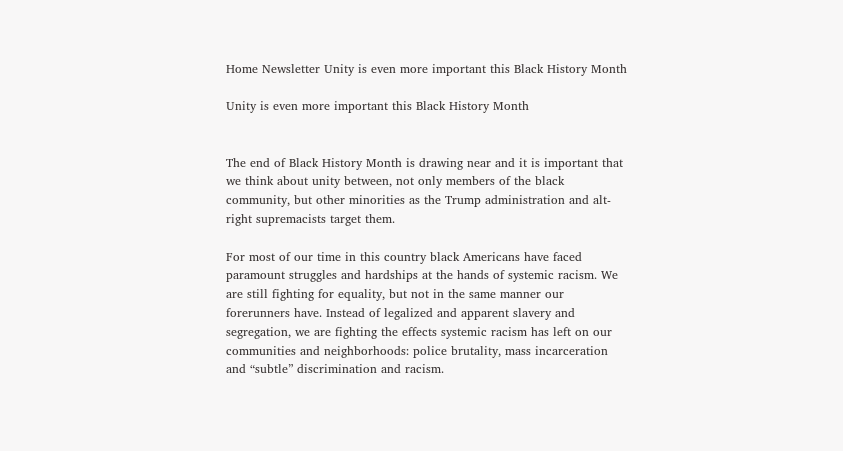Home Newsletter Unity is even more important this Black History Month

Unity is even more important this Black History Month


The end of Black History Month is drawing near and it is important that we think about unity between, not only members of the black community, but other minorities as the Trump administration and alt-right supremacists target them.

For most of our time in this country black Americans have faced paramount struggles and hardships at the hands of systemic racism. We are still fighting for equality, but not in the same manner our forerunners have. Instead of legalized and apparent slavery and segregation, we are fighting the effects systemic racism has left on our communities and neighborhoods: police brutality, mass incarceration and “subtle” discrimination and racism.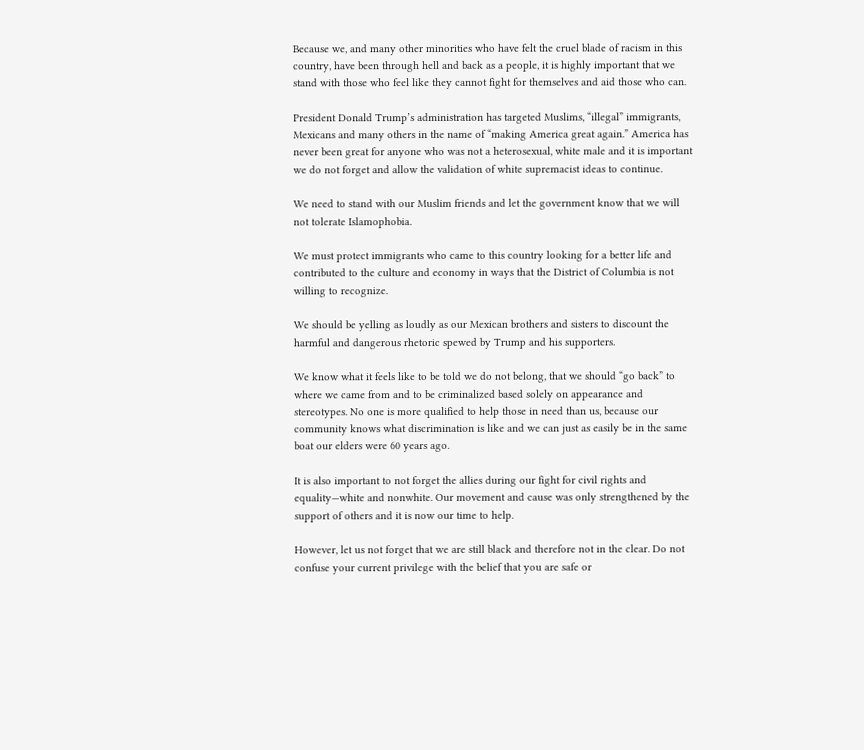Because we, and many other minorities who have felt the cruel blade of racism in this country, have been through hell and back as a people, it is highly important that we stand with those who feel like they cannot fight for themselves and aid those who can.

President Donald Trump’s administration has targeted Muslims, “illegal” immigrants, Mexicans and many others in the name of “making America great again.” America has never been great for anyone who was not a heterosexual, white male and it is important we do not forget and allow the validation of white supremacist ideas to continue.

We need to stand with our Muslim friends and let the government know that we will not tolerate Islamophobia.

We must protect immigrants who came to this country looking for a better life and contributed to the culture and economy in ways that the District of Columbia is not willing to recognize.

We should be yelling as loudly as our Mexican brothers and sisters to discount the harmful and dangerous rhetoric spewed by Trump and his supporters.

We know what it feels like to be told we do not belong, that we should “go back” to where we came from and to be criminalized based solely on appearance and stereotypes. No one is more qualified to help those in need than us, because our community knows what discrimination is like and we can just as easily be in the same boat our elders were 60 years ago.

It is also important to not forget the allies during our fight for civil rights and equality—white and nonwhite. Our movement and cause was only strengthened by the support of others and it is now our time to help.

However, let us not forget that we are still black and therefore not in the clear. Do not confuse your current privilege with the belief that you are safe or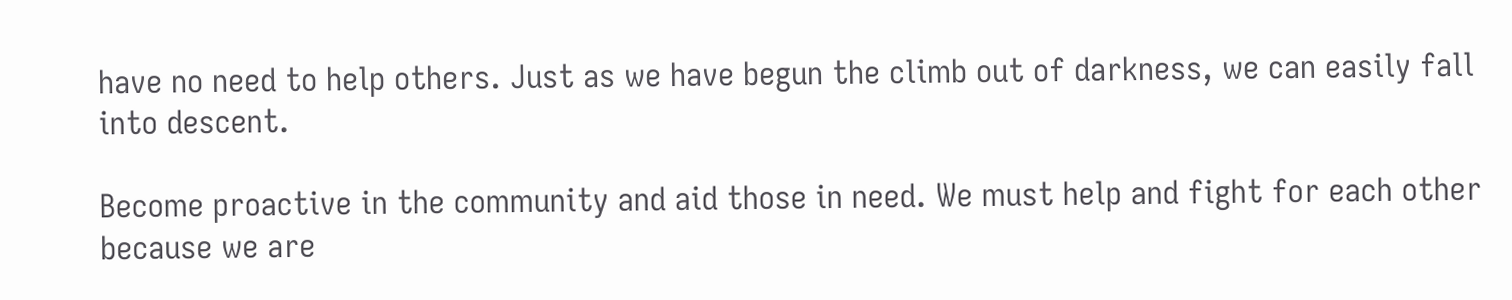have no need to help others. Just as we have begun the climb out of darkness, we can easily fall into descent.

Become proactive in the community and aid those in need. We must help and fight for each other because we are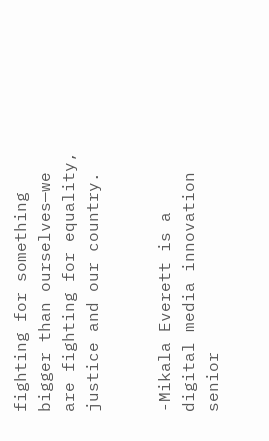fighting for something bigger than ourselves—we are fighting for equality, justice and our country.


-Mikala Everett is a digital media innovation senior